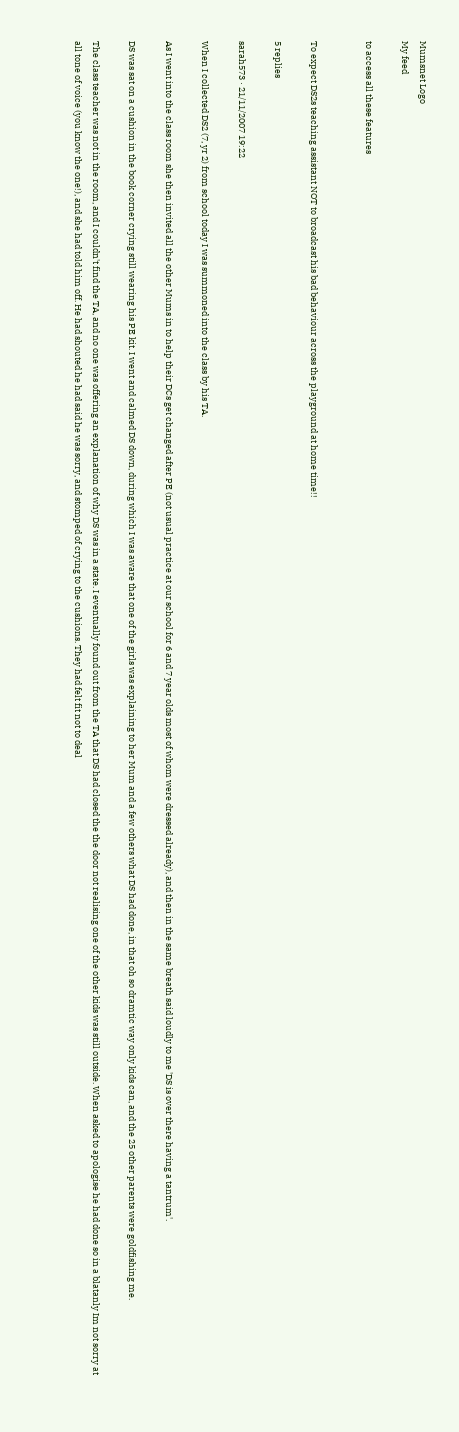Mumsnet Logo
My feed

to access all these features


To expect DS2s teaching assistant NOT to broadcast his bad behaviour across the playground at home time!!

5 replies

sarah573 · 21/11/2007 19:22

When I collected DS2 (7, yr 2) from school today I was summoned into the class by his TA.

As I went into the class room she then invited all the other Mums in to help their DCs get changed after PE (not usual practice at our school for 6 and 7 year olds most of whom were dressed already), and then in the same breath said loudly to me 'DS is over there having a tantrum'.

DS was sat on a cushion in the book corner crying still wearing his PE kit. I went and calmed DS down, during which I was aware that one of the girls was explaining to her Mum and a few others what DS had done, in that oh so dramtic way only kids can, and the 25 other parents were goldfishing me.

The class teacher was not in the room, and I couldn't find the TA, and no one was offering an explanation of why DS was in a state. I eventually found out from the TA that DS had closed the the door not realising one of the other kids was still outside. When asked to apologise he had done so in a blatanly Im not sorry at all tone of voice (you know the one!), and she had told him off. He had shouted he had said he was sorry, and stomped of crying to the cushions. They had felt fit not to deal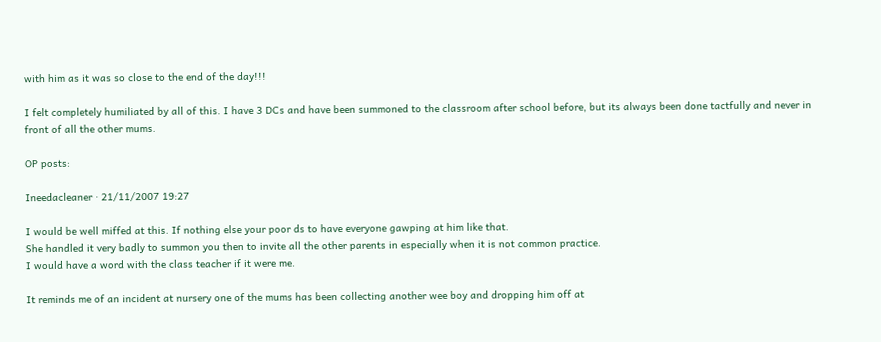with him as it was so close to the end of the day!!!

I felt completely humiliated by all of this. I have 3 DCs and have been summoned to the classroom after school before, but its always been done tactfully and never in front of all the other mums.

OP posts:

Ineedacleaner · 21/11/2007 19:27

I would be well miffed at this. If nothing else your poor ds to have everyone gawping at him like that.
She handled it very badly to summon you then to invite all the other parents in especially when it is not common practice.
I would have a word with the class teacher if it were me.

It reminds me of an incident at nursery one of the mums has been collecting another wee boy and dropping him off at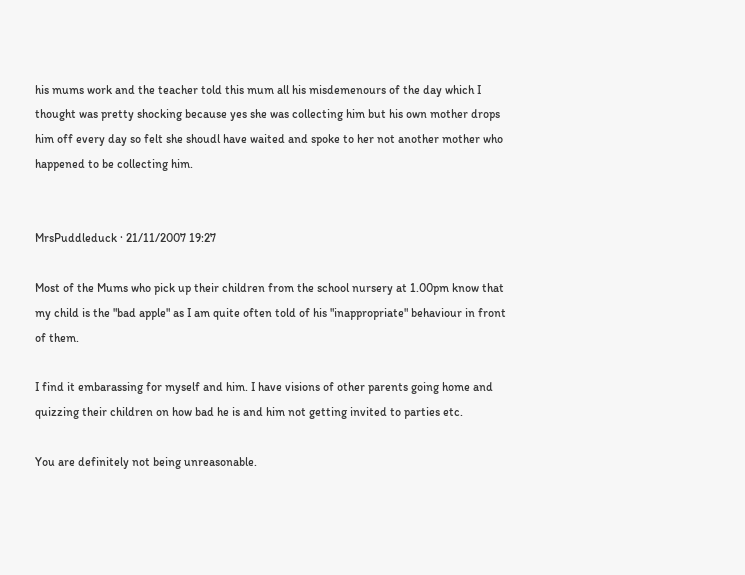his mums work and the teacher told this mum all his misdemenours of the day which I thought was pretty shocking because yes she was collecting him but his own mother drops him off every day so felt she shoudl have waited and spoke to her not another mother who happened to be collecting him.


MrsPuddleduck · 21/11/2007 19:27

Most of the Mums who pick up their children from the school nursery at 1.00pm know that my child is the "bad apple" as I am quite often told of his "inappropriate" behaviour in front of them.

I find it embarassing for myself and him. I have visions of other parents going home and quizzing their children on how bad he is and him not getting invited to parties etc.

You are definitely not being unreasonable.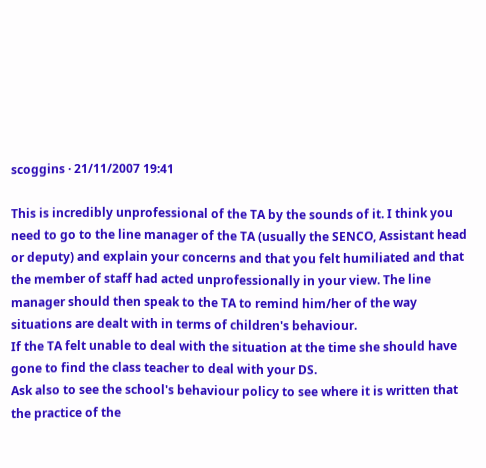scoggins · 21/11/2007 19:41

This is incredibly unprofessional of the TA by the sounds of it. I think you need to go to the line manager of the TA (usually the SENCO, Assistant head or deputy) and explain your concerns and that you felt humiliated and that the member of staff had acted unprofessionally in your view. The line manager should then speak to the TA to remind him/her of the way situations are dealt with in terms of children's behaviour.
If the TA felt unable to deal with the situation at the time she should have gone to find the class teacher to deal with your DS.
Ask also to see the school's behaviour policy to see where it is written that the practice of the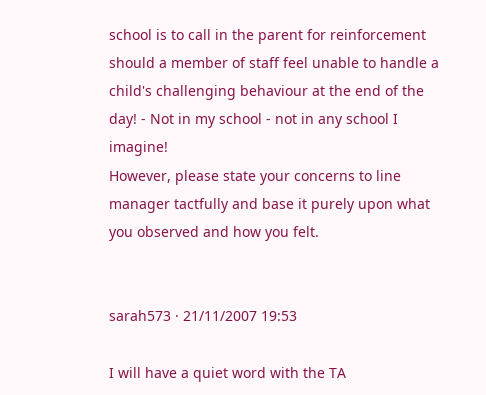school is to call in the parent for reinforcement should a member of staff feel unable to handle a child's challenging behaviour at the end of the day! - Not in my school - not in any school I imagine!
However, please state your concerns to line manager tactfully and base it purely upon what you observed and how you felt.


sarah573 · 21/11/2007 19:53

I will have a quiet word with the TA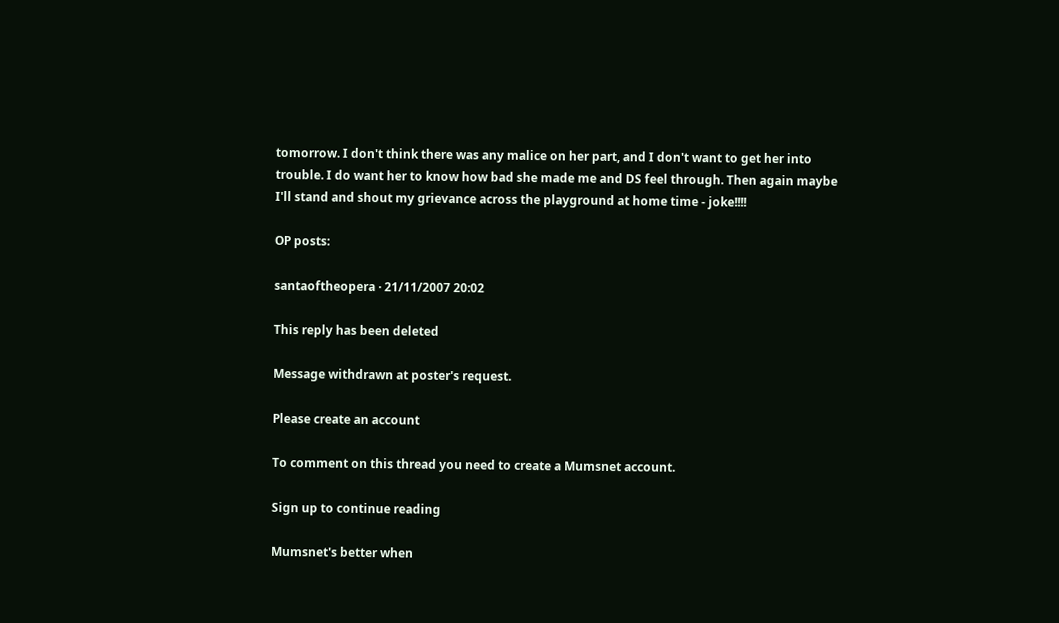tomorrow. I don't think there was any malice on her part, and I don't want to get her into trouble. I do want her to know how bad she made me and DS feel through. Then again maybe I'll stand and shout my grievance across the playground at home time - joke!!!!

OP posts:

santaoftheopera · 21/11/2007 20:02

This reply has been deleted

Message withdrawn at poster's request.

Please create an account

To comment on this thread you need to create a Mumsnet account.

Sign up to continue reading

Mumsnet's better when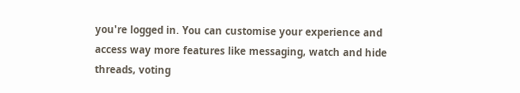you're logged in. You can customise your experience and access way more features like messaging, watch and hide threads, voting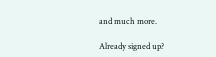and much more.

Already signed up?